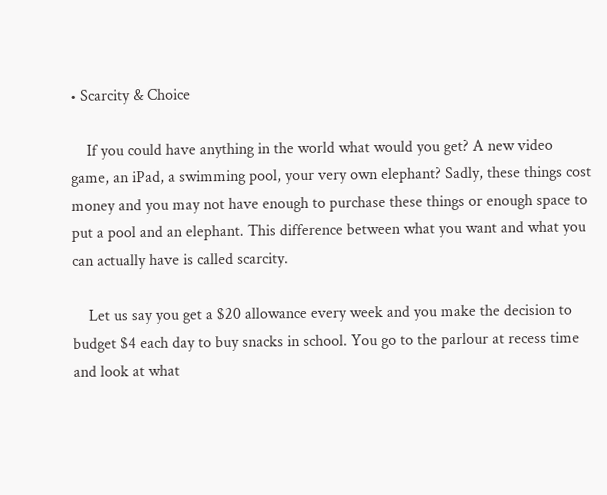• Scarcity & Choice

    If you could have anything in the world what would you get? A new video game, an iPad, a swimming pool, your very own elephant? Sadly, these things cost money and you may not have enough to purchase these things or enough space to put a pool and an elephant. This difference between what you want and what you can actually have is called scarcity.

    Let us say you get a $20 allowance every week and you make the decision to budget $4 each day to buy snacks in school. You go to the parlour at recess time and look at what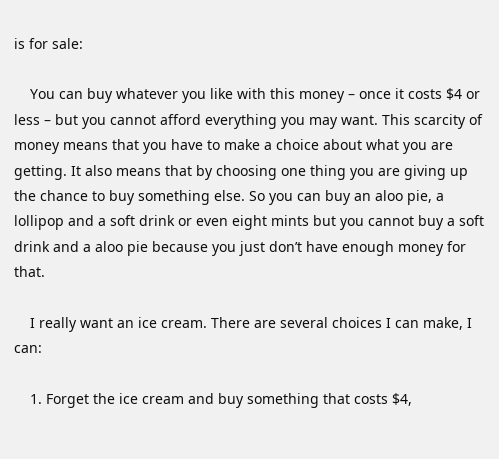is for sale:

    You can buy whatever you like with this money – once it costs $4 or less – but you cannot afford everything you may want. This scarcity of money means that you have to make a choice about what you are getting. It also means that by choosing one thing you are giving up the chance to buy something else. So you can buy an aloo pie, a lollipop and a soft drink or even eight mints but you cannot buy a soft drink and a aloo pie because you just don’t have enough money for that.

    I really want an ice cream. There are several choices I can make, I can:

    1. Forget the ice cream and buy something that costs $4,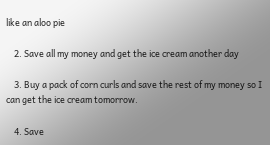like an aloo pie

    2. Save all my money and get the ice cream another day

    3. Buy a pack of corn curls and save the rest of my money so I can get the ice cream tomorrow.

    4. Save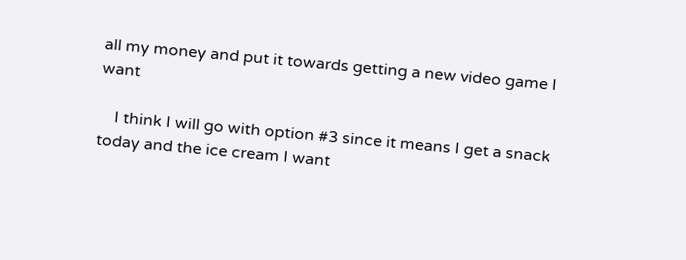all my money and put it towards getting a new video game I want

    I think I will go with option #3 since it means I get a snack today and the ice cream I want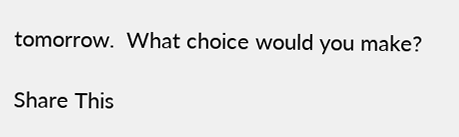tomorrow.  What choice would you make?

Share This